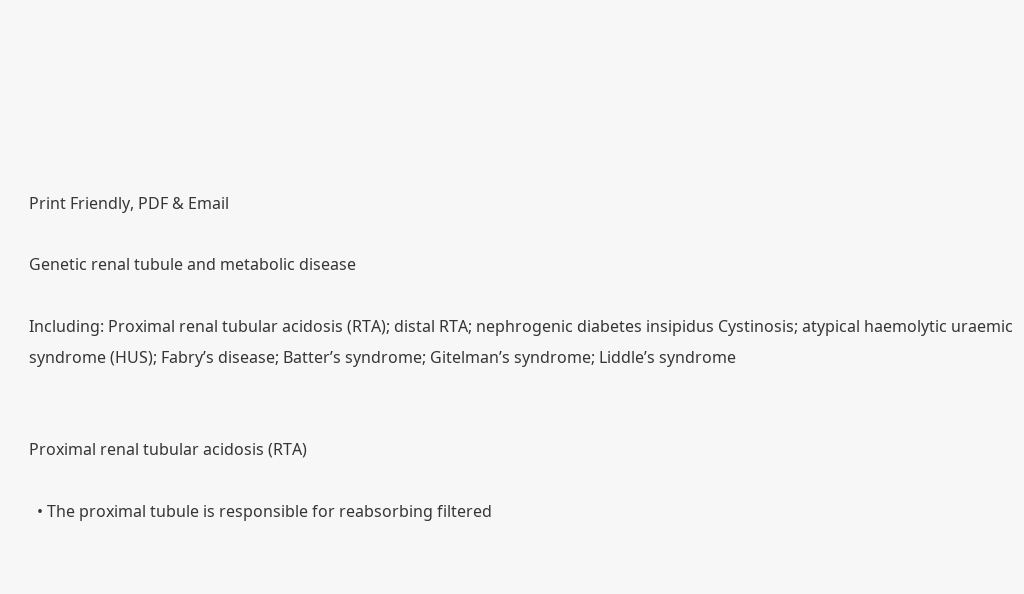Print Friendly, PDF & Email

Genetic renal tubule and metabolic disease

Including: Proximal renal tubular acidosis (RTA); distal RTA; nephrogenic diabetes insipidus Cystinosis; atypical haemolytic uraemic syndrome (HUS); Fabry’s disease; Batter’s syndrome; Gitelman’s syndrome; Liddle’s syndrome


Proximal renal tubular acidosis (RTA)

  • The proximal tubule is responsible for reabsorbing filtered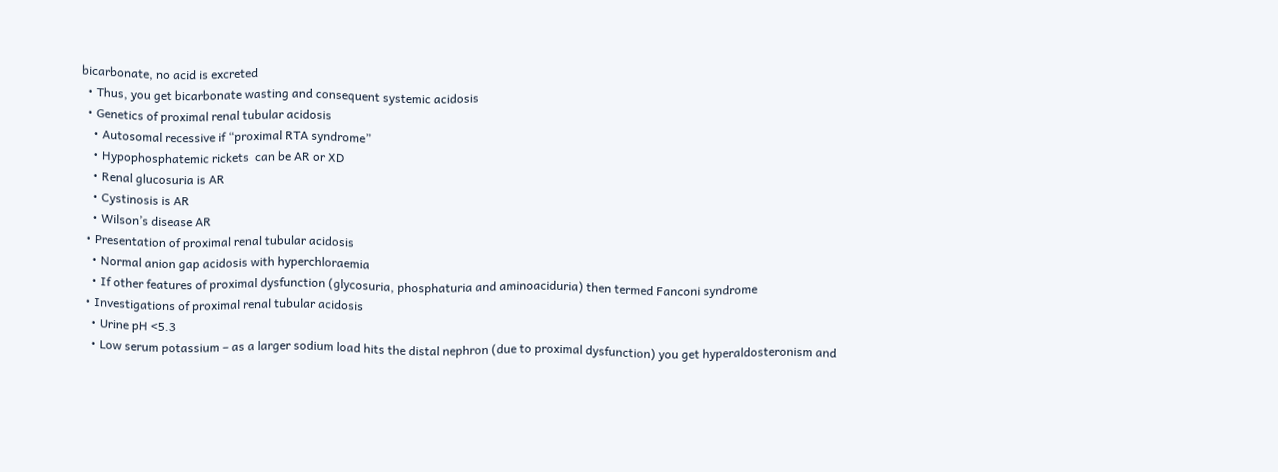bicarbonate, no acid is excreted
  • Thus, you get bicarbonate wasting and consequent systemic acidosis
  • Genetics of proximal renal tubular acidosis
    • Autosomal recessive if “proximal RTA syndrome”
    • Hypophosphatemic rickets  can be AR or XD
    • Renal glucosuria is AR
    • Cystinosis is AR
    • Wilson’s disease AR
  • Presentation of proximal renal tubular acidosis
    • Normal anion gap acidosis with hyperchloraemia
    • If other features of proximal dysfunction (glycosuria, phosphaturia and aminoaciduria) then termed Fanconi syndrome
  • Investigations of proximal renal tubular acidosis
    • Urine pH <5.3
    • Low serum potassium – as a larger sodium load hits the distal nephron (due to proximal dysfunction) you get hyperaldosteronism and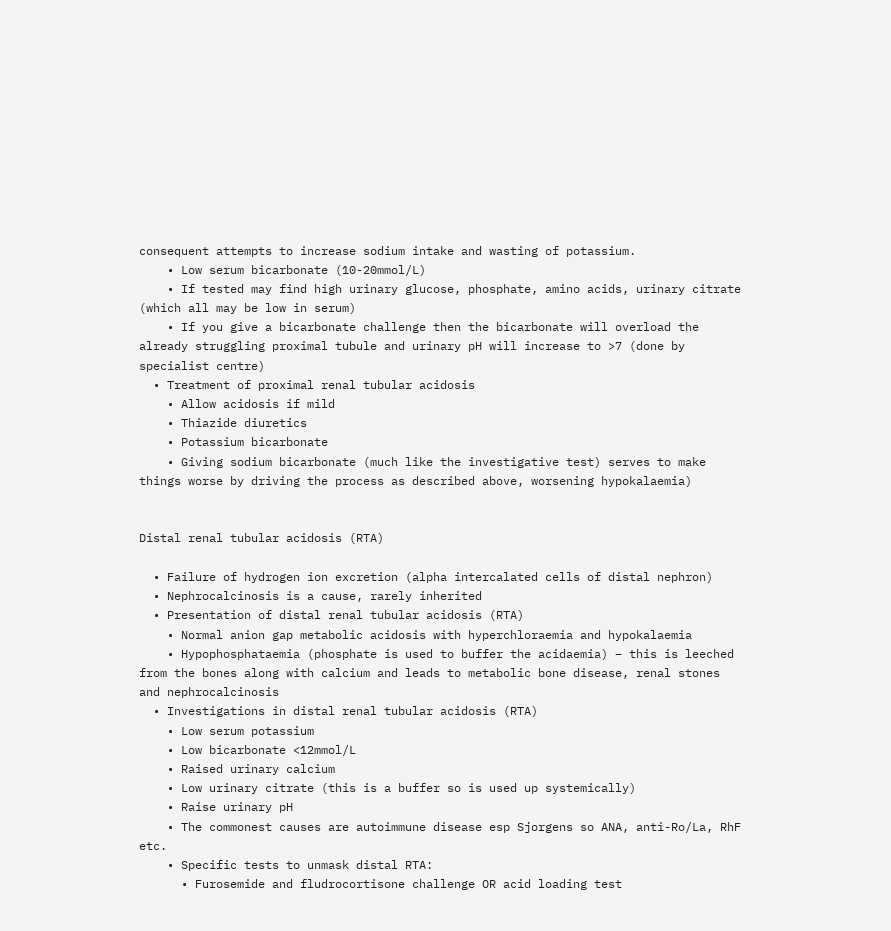consequent attempts to increase sodium intake and wasting of potassium.
    • Low serum bicarbonate (10-20mmol/L)
    • If tested may find high urinary glucose, phosphate, amino acids, urinary citrate (which all may be low in serum)
    • If you give a bicarbonate challenge then the bicarbonate will overload the already struggling proximal tubule and urinary pH will increase to >7 (done by specialist centre)
  • Treatment of proximal renal tubular acidosis
    • Allow acidosis if mild
    • Thiazide diuretics
    • Potassium bicarbonate
    • Giving sodium bicarbonate (much like the investigative test) serves to make things worse by driving the process as described above, worsening hypokalaemia)


Distal renal tubular acidosis (RTA)

  • Failure of hydrogen ion excretion (alpha intercalated cells of distal nephron)
  • Nephrocalcinosis is a cause, rarely inherited
  • Presentation of distal renal tubular acidosis (RTA)
    • Normal anion gap metabolic acidosis with hyperchloraemia and hypokalaemia
    • Hypophosphataemia (phosphate is used to buffer the acidaemia) – this is leeched from the bones along with calcium and leads to metabolic bone disease, renal stones and nephrocalcinosis
  • Investigations in distal renal tubular acidosis (RTA)
    • Low serum potassium
    • Low bicarbonate <12mmol/L
    • Raised urinary calcium
    • Low urinary citrate (this is a buffer so is used up systemically)
    • Raise urinary pH
    • The commonest causes are autoimmune disease esp Sjorgens so ANA, anti-Ro/La, RhF etc.
    • Specific tests to unmask distal RTA:
      • Furosemide and fludrocortisone challenge OR acid loading test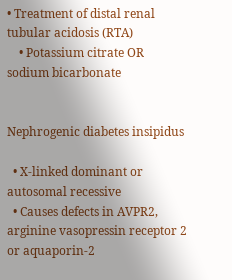• Treatment of distal renal tubular acidosis (RTA)
    • Potassium citrate OR sodium bicarbonate


Nephrogenic diabetes insipidus

  • X-linked dominant or autosomal recessive
  • Causes defects in AVPR2, arginine vasopressin receptor 2 or aquaporin-2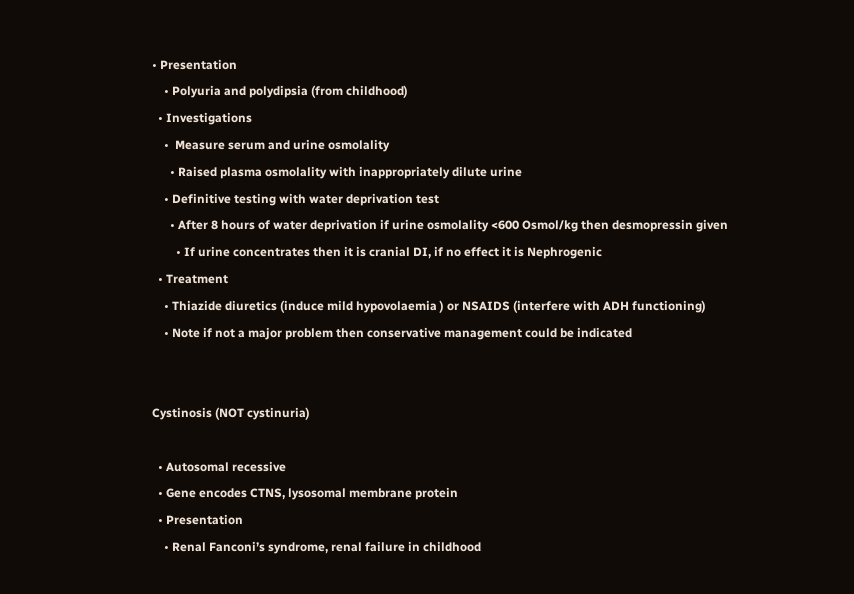• Presentation
    • Polyuria and polydipsia (from childhood)
  • Investigations
    •  Measure serum and urine osmolality
      • Raised plasma osmolality with inappropriately dilute urine
    • Definitive testing with water deprivation test
      • After 8 hours of water deprivation if urine osmolality <600 Osmol/kg then desmopressin given
        • If urine concentrates then it is cranial DI, if no effect it is Nephrogenic
  • Treatment
    • Thiazide diuretics (induce mild hypovolaemia ) or NSAIDS (interfere with ADH functioning)
    • Note if not a major problem then conservative management could be indicated


Cystinosis (NOT cystinuria)

  • Autosomal recessive
  • Gene encodes CTNS, lysosomal membrane protein
  • Presentation
    • Renal Fanconi’s syndrome, renal failure in childhood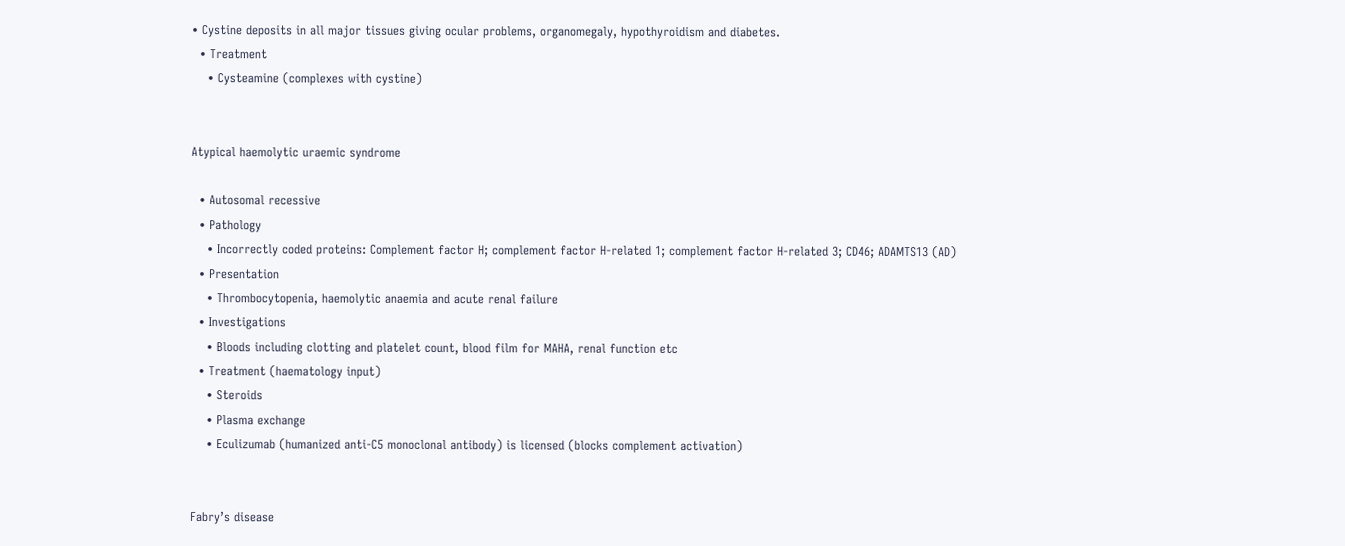• Cystine deposits in all major tissues giving ocular problems, organomegaly, hypothyroidism and diabetes.
  • Treatment
    • Cysteamine (complexes with cystine)


Atypical haemolytic uraemic syndrome

  • Autosomal recessive
  • Pathology
    • Incorrectly coded proteins: Complement factor H; complement factor H-related 1; complement factor H-related 3; CD46; ADAMTS13 (AD)
  • Presentation
    • Thrombocytopenia, haemolytic anaemia and acute renal failure
  • Investigations
    • Bloods including clotting and platelet count, blood film for MAHA, renal function etc
  • Treatment (haematology input)
    • Steroids
    • Plasma exchange
    • Eculizumab (humanized anti-C5 monoclonal antibody) is licensed (blocks complement activation)


Fabry’s disease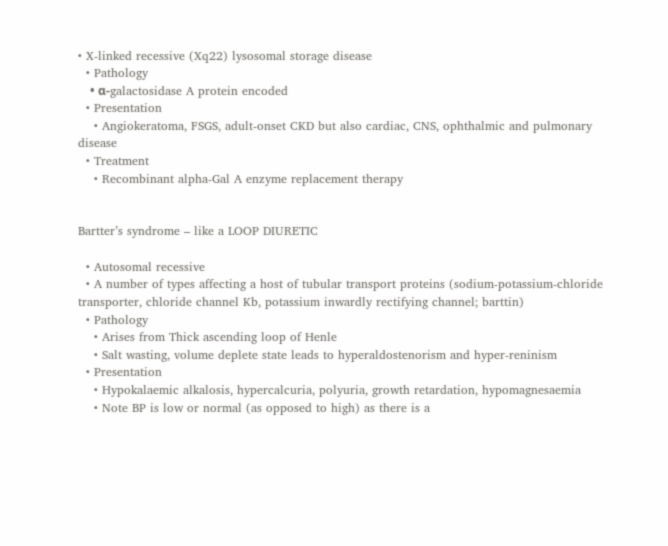• X-linked recessive (Xq22) lysosomal storage disease
  • Pathology
    • α-galactosidase A protein encoded
  • Presentation
    • Angiokeratoma, FSGS, adult-onset CKD but also cardiac, CNS, ophthalmic and pulmonary disease
  • Treatment
    • Recombinant alpha-Gal A enzyme replacement therapy


Bartter’s syndrome – like a LOOP DIURETIC

  • Autosomal recessive
  • A number of types affecting a host of tubular transport proteins (sodium-potassium-chloride transporter, chloride channel Kb, potassium inwardly rectifying channel; barttin)
  • Pathology
    • Arises from Thick ascending loop of Henle
    • Salt wasting, volume deplete state leads to hyperaldostenorism and hyper-reninism
  • Presentation
    • Hypokalaemic alkalosis, hypercalcuria, polyuria, growth retardation, hypomagnesaemia
    • Note BP is low or normal (as opposed to high) as there is a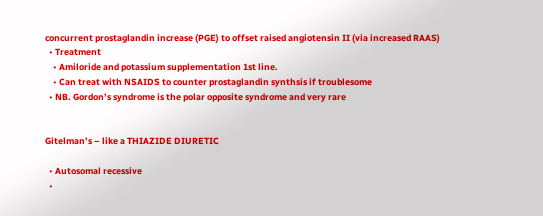concurrent prostaglandin increase (PGE) to offset raised angiotensin II (via increased RAAS)
  • Treatment
    • Amiloride and potassium supplementation 1st line.
    • Can treat with NSAIDS to counter prostaglandin synthsis if troublesome
  • NB. Gordon’s syndrome is the polar opposite syndrome and very rare


Gitelman’s – like a THIAZIDE DIURETIC

  • Autosomal recessive
  •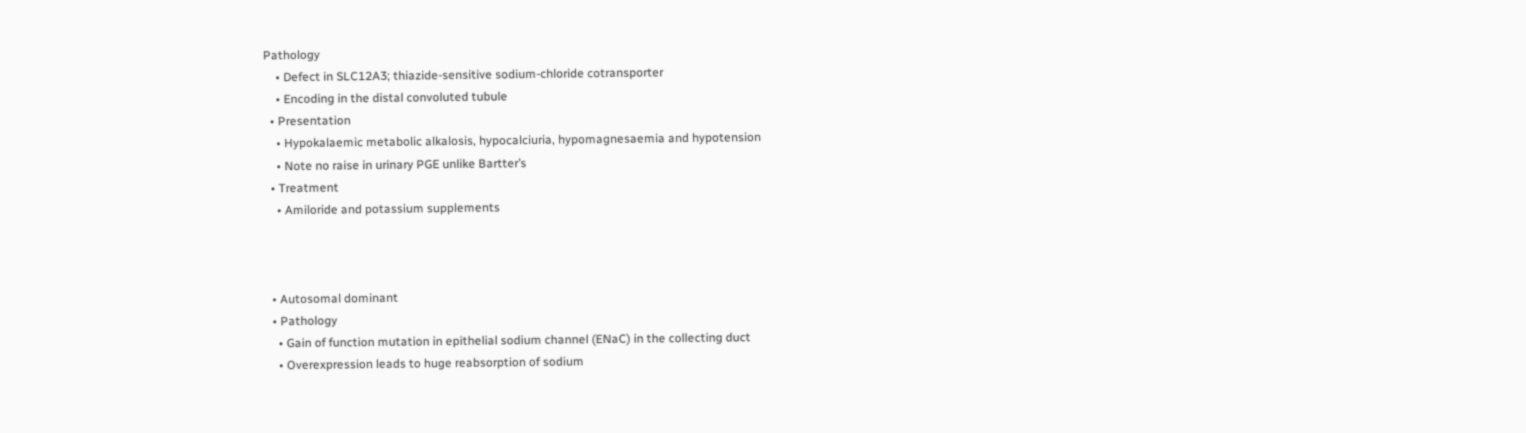Pathology
    • Defect in SLC12A3; thiazide-sensitive sodium-chloride cotransporter
    • Encoding in the distal convoluted tubule
  • Presentation
    • Hypokalaemic metabolic alkalosis, hypocalciuria, hypomagnesaemia and hypotension
    • Note no raise in urinary PGE unlike Bartter’s
  • Treatment
    • Amiloride and potassium supplements



  • Autosomal dominant
  • Pathology
    • Gain of function mutation in epithelial sodium channel (ENaC) in the collecting duct
    • Overexpression leads to huge reabsorption of sodium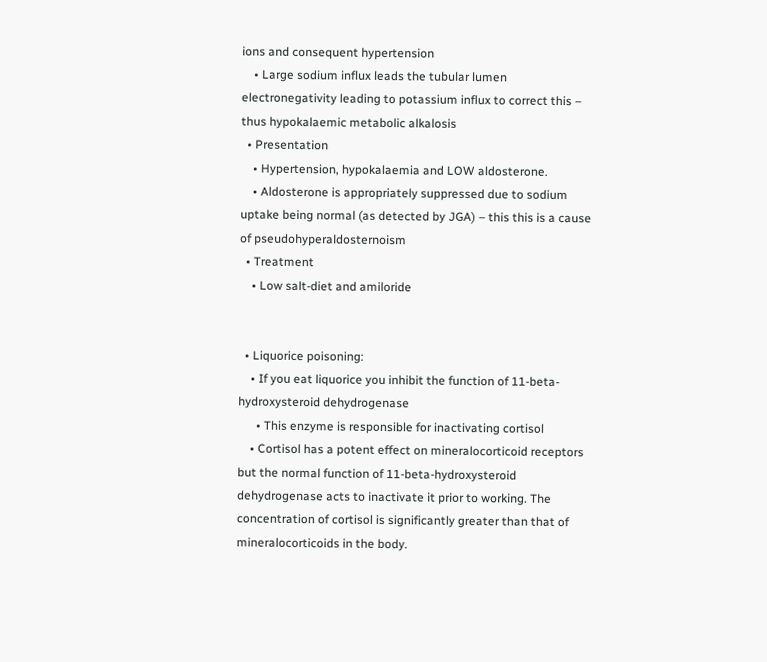ions and consequent hypertension
    • Large sodium influx leads the tubular lumen electronegativity leading to potassium influx to correct this – thus hypokalaemic metabolic alkalosis
  • Presentation
    • Hypertension, hypokalaemia and LOW aldosterone.
    • Aldosterone is appropriately suppressed due to sodium uptake being normal (as detected by JGA) – this this is a cause of pseudohyperaldosternoism
  • Treatment
    • Low salt-diet and amiloride


  • Liquorice poisoning:
    • If you eat liquorice you inhibit the function of 11-beta-hydroxysteroid dehydrogenase
      • This enzyme is responsible for inactivating cortisol
    • Cortisol has a potent effect on mineralocorticoid receptors but the normal function of 11-beta-hydroxysteroid dehydrogenase acts to inactivate it prior to working. The concentration of cortisol is significantly greater than that of mineralocorticoids in the body.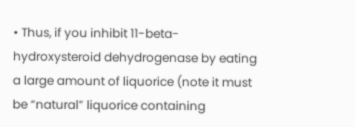• Thus, if you inhibit 11-beta-hydroxysteroid dehydrogenase by eating a large amount of liquorice (note it must be “natural” liquorice containing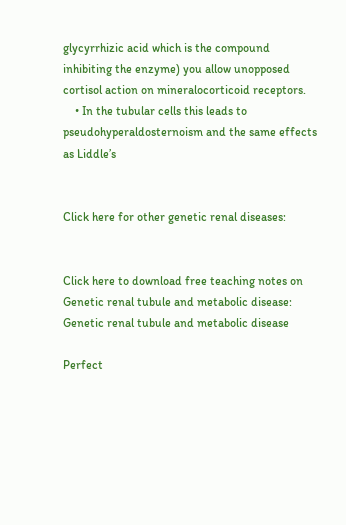glycyrrhizic acid which is the compound inhibiting the enzyme) you allow unopposed cortisol action on mineralocorticoid receptors.
    • In the tubular cells this leads to pseudohyperaldosternoism and the same effects as Liddle’s


Click here for other genetic renal diseases:


Click here to download free teaching notes on Genetic renal tubule and metabolic disease: Genetic renal tubule and metabolic disease

Perfect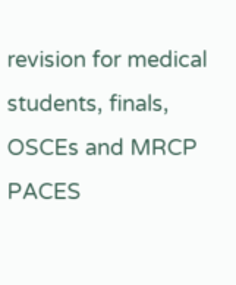revision for medical students, finals, OSCEs and MRCP PACES